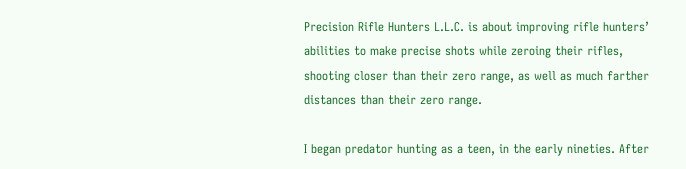Precision Rifle Hunters L.L.C. is about improving rifle hunters’ abilities to make precise shots while zeroing their rifles, shooting closer than their zero range, as well as much farther distances than their zero range.

I began predator hunting as a teen, in the early nineties. After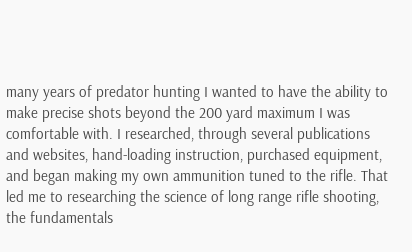many years of predator hunting I wanted to have the ability to make precise shots beyond the 200 yard maximum I was comfortable with. I researched, through several publications and websites, hand-loading instruction, purchased equipment, and began making my own ammunition tuned to the rifle. That led me to researching the science of long range rifle shooting, the fundamentals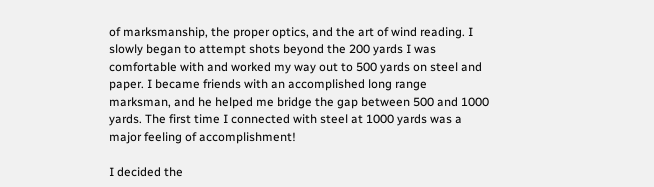of marksmanship, the proper optics, and the art of wind reading. I slowly began to attempt shots beyond the 200 yards I was comfortable with and worked my way out to 500 yards on steel and paper. I became friends with an accomplished long range marksman, and he helped me bridge the gap between 500 and 1000 yards. The first time I connected with steel at 1000 yards was a major feeling of accomplishment!

I decided the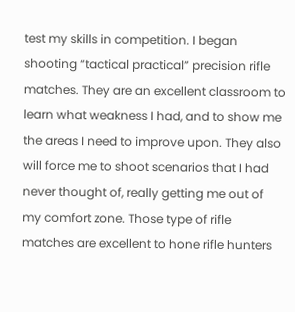test my skills in competition. I began shooting “tactical practical” precision rifle matches. They are an excellent classroom to learn what weakness I had, and to show me the areas I need to improve upon. They also will force me to shoot scenarios that I had never thought of, really getting me out of my comfort zone. Those type of rifle matches are excellent to hone rifle hunters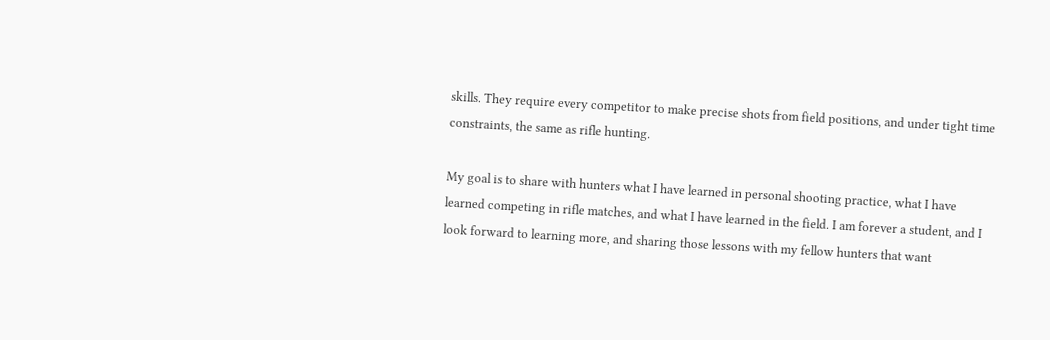skills. They require every competitor to make precise shots from field positions, and under tight time constraints, the same as rifle hunting.

My goal is to share with hunters what I have learned in personal shooting practice, what I have learned competing in rifle matches, and what I have learned in the field. I am forever a student, and I look forward to learning more, and sharing those lessons with my fellow hunters that want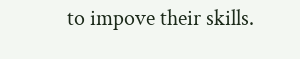to impove their skills.